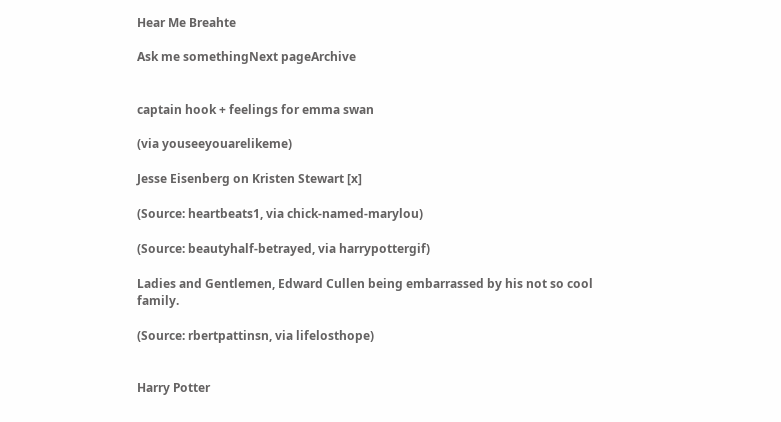Hear Me Breahte

Ask me somethingNext pageArchive


captain hook + feelings for emma swan

(via youseeyouarelikeme)

Jesse Eisenberg on Kristen Stewart [x]

(Source: heartbeats1, via chick-named-marylou)

(Source: beautyhalf-betrayed, via harrypottergif)

Ladies and Gentlemen, Edward Cullen being embarrassed by his not so cool family.

(Source: rbertpattinsn, via lifelosthope)


Harry Potter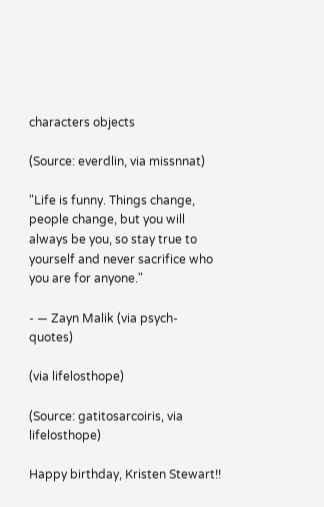characters objects

(Source: everdlin, via missnnat)

"Life is funny. Things change, people change, but you will always be you, so stay true to yourself and never sacrifice who you are for anyone."

- ― Zayn Malik (via psych-quotes)

(via lifelosthope)

(Source: gatitosarcoiris, via lifelosthope)

Happy birthday, Kristen Stewart!!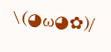\(◕ω◕✿)/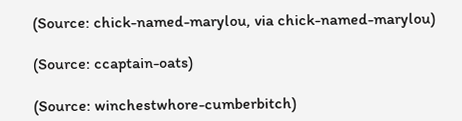(Source: chick-named-marylou, via chick-named-marylou)

(Source: ccaptain-oats)

(Source: winchestwhore-cumberbitch)